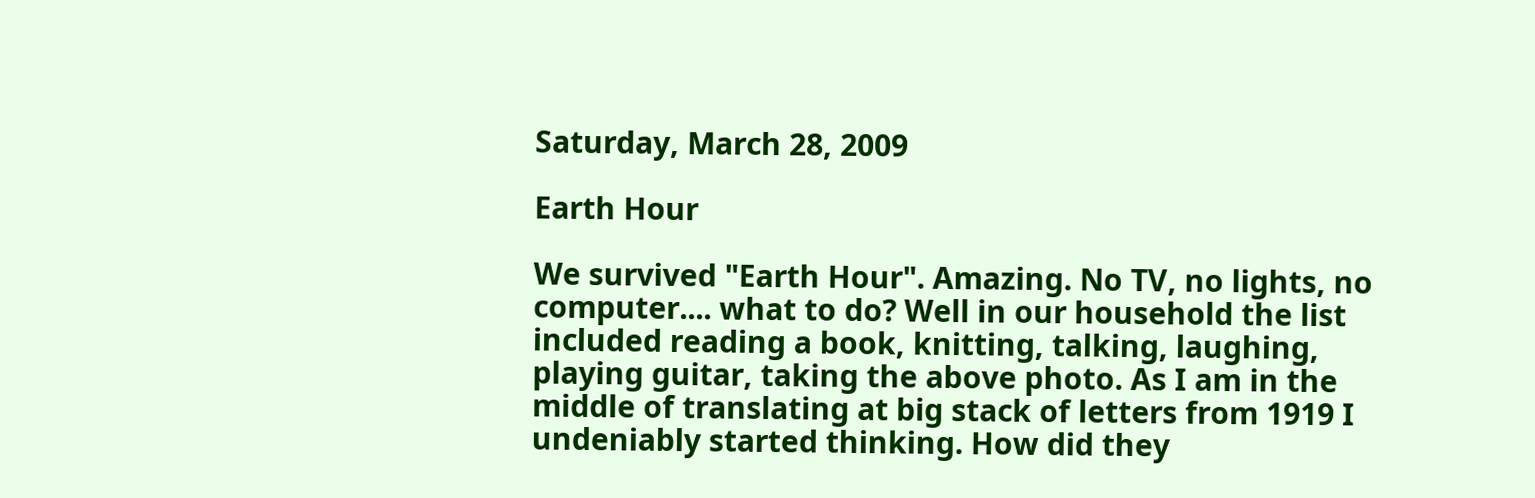Saturday, March 28, 2009

Earth Hour

We survived "Earth Hour". Amazing. No TV, no lights, no computer.... what to do? Well in our household the list included reading a book, knitting, talking, laughing, playing guitar, taking the above photo. As I am in the middle of translating at big stack of letters from 1919 I undeniably started thinking. How did they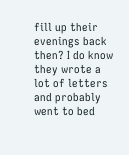fill up their evenings back then? I do know they wrote a lot of letters and probably went to bed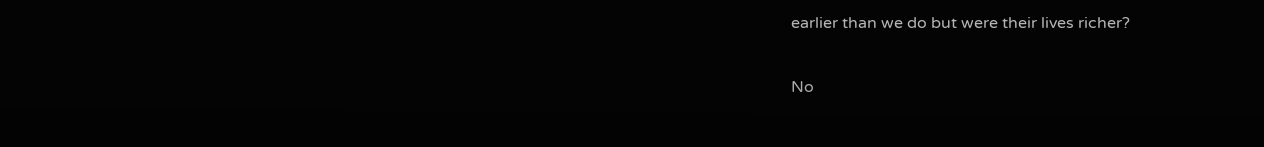earlier than we do but were their lives richer?

No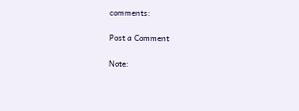comments:

Post a Comment

Note: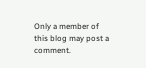Only a member of this blog may post a comment.